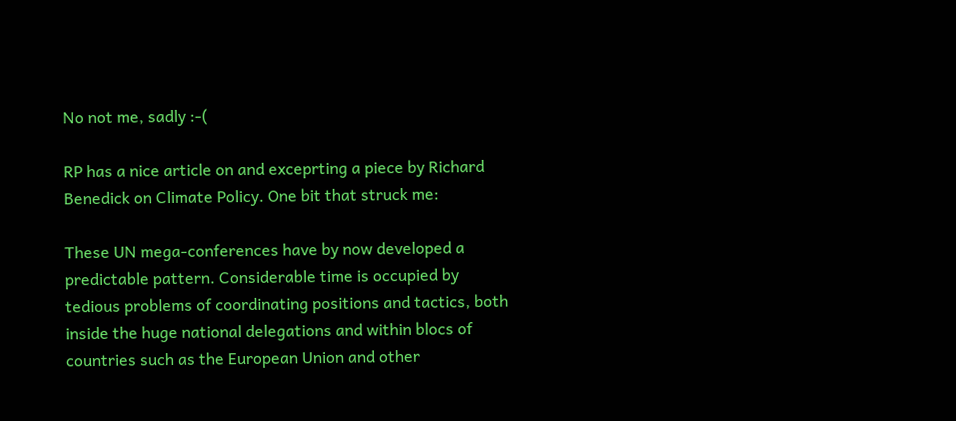No not me, sadly :-(

RP has a nice article on and exceprting a piece by Richard Benedick on Climate Policy. One bit that struck me:

These UN mega-conferences have by now developed a predictable pattern. Considerable time is occupied by tedious problems of coordinating positions and tactics, both inside the huge national delegations and within blocs of countries such as the European Union and other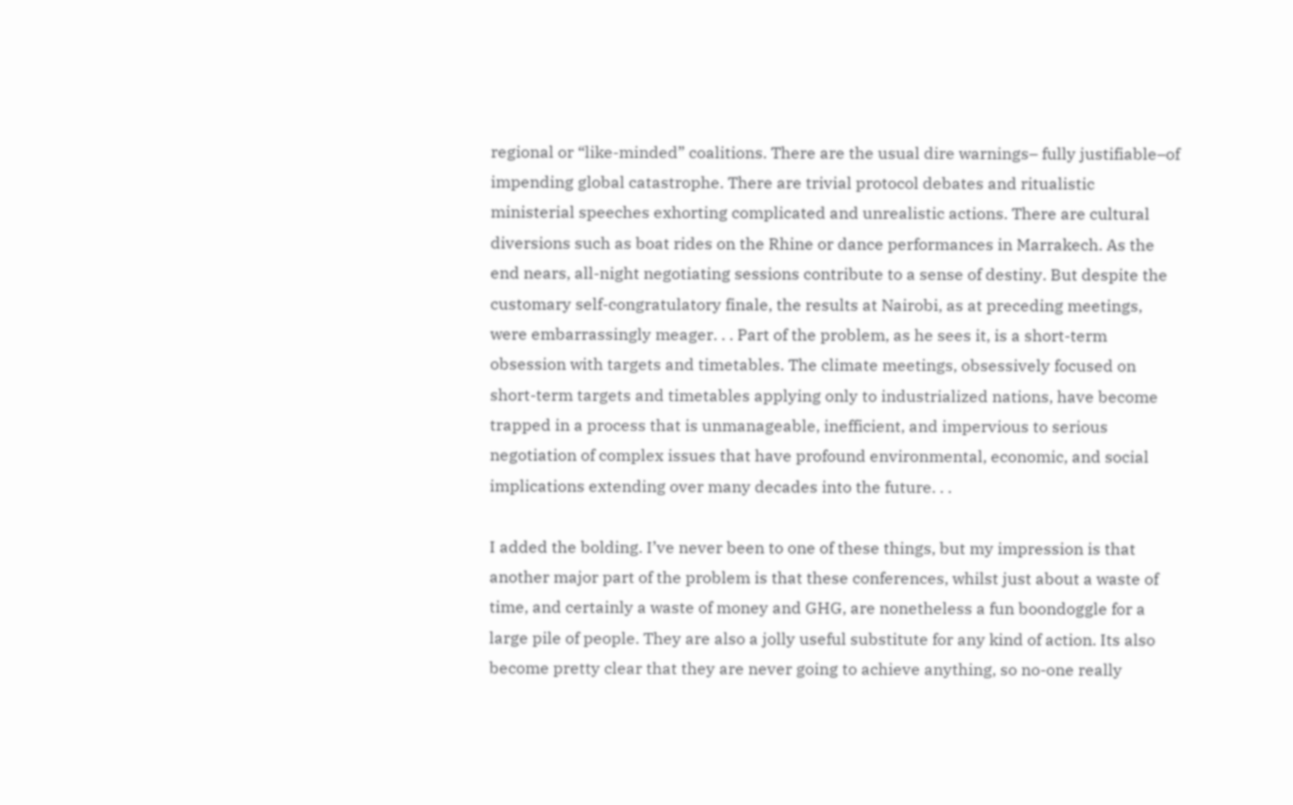regional or “like-minded” coalitions. There are the usual dire warnings– fully justifiable–of impending global catastrophe. There are trivial protocol debates and ritualistic ministerial speeches exhorting complicated and unrealistic actions. There are cultural diversions such as boat rides on the Rhine or dance performances in Marrakech. As the end nears, all-night negotiating sessions contribute to a sense of destiny. But despite the customary self-congratulatory finale, the results at Nairobi, as at preceding meetings, were embarrassingly meager. . . Part of the problem, as he sees it, is a short-term obsession with targets and timetables. The climate meetings, obsessively focused on short-term targets and timetables applying only to industrialized nations, have become trapped in a process that is unmanageable, inefficient, and impervious to serious negotiation of complex issues that have profound environmental, economic, and social implications extending over many decades into the future. . .

I added the bolding. I’ve never been to one of these things, but my impression is that another major part of the problem is that these conferences, whilst just about a waste of time, and certainly a waste of money and GHG, are nonetheless a fun boondoggle for a large pile of people. They are also a jolly useful substitute for any kind of action. Its also become pretty clear that they are never going to achieve anything, so no-one really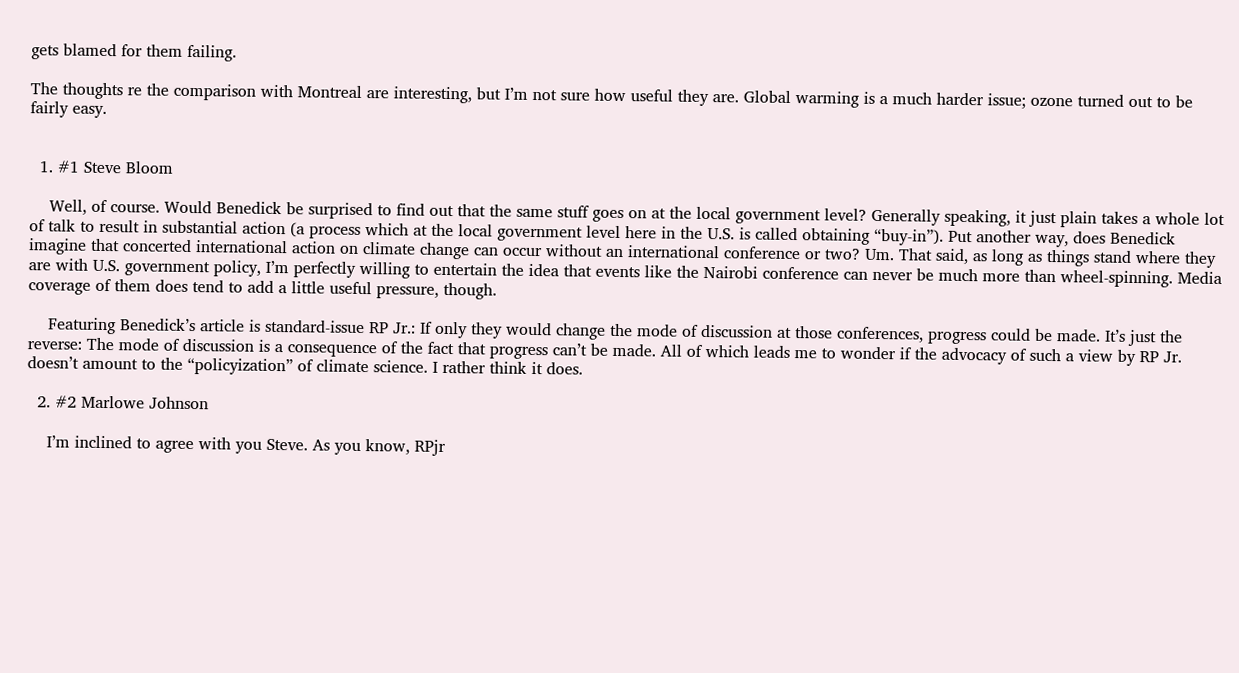gets blamed for them failing.

The thoughts re the comparison with Montreal are interesting, but I’m not sure how useful they are. Global warming is a much harder issue; ozone turned out to be fairly easy.


  1. #1 Steve Bloom

    Well, of course. Would Benedick be surprised to find out that the same stuff goes on at the local government level? Generally speaking, it just plain takes a whole lot of talk to result in substantial action (a process which at the local government level here in the U.S. is called obtaining “buy-in”). Put another way, does Benedick imagine that concerted international action on climate change can occur without an international conference or two? Um. That said, as long as things stand where they are with U.S. government policy, I’m perfectly willing to entertain the idea that events like the Nairobi conference can never be much more than wheel-spinning. Media coverage of them does tend to add a little useful pressure, though.

    Featuring Benedick’s article is standard-issue RP Jr.: If only they would change the mode of discussion at those conferences, progress could be made. It’s just the reverse: The mode of discussion is a consequence of the fact that progress can’t be made. All of which leads me to wonder if the advocacy of such a view by RP Jr. doesn’t amount to the “policyization” of climate science. I rather think it does.

  2. #2 Marlowe Johnson

    I’m inclined to agree with you Steve. As you know, RPjr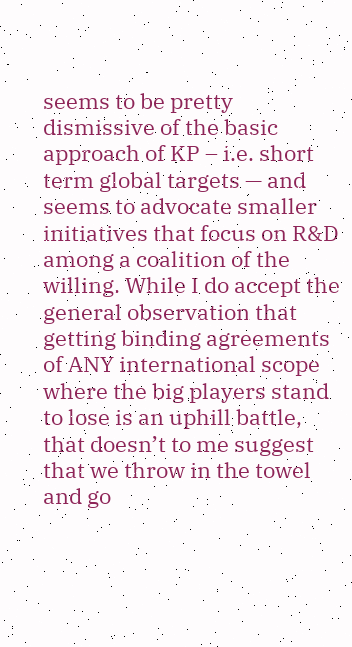seems to be pretty dismissive of the basic approach of KP – i.e. short term global targets — and seems to advocate smaller initiatives that focus on R&D among a coalition of the willing. While I do accept the general observation that getting binding agreements of ANY international scope where the big players stand to lose is an uphill battle, that doesn’t to me suggest that we throw in the towel and go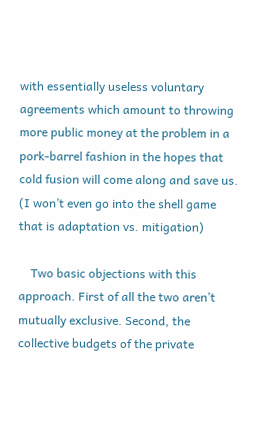with essentially useless voluntary agreements which amount to throwing more public money at the problem in a pork-barrel fashion in the hopes that cold fusion will come along and save us. (I won’t even go into the shell game that is adaptation vs. mitigation)

    Two basic objections with this approach. First of all the two aren’t mutually exclusive. Second, the collective budgets of the private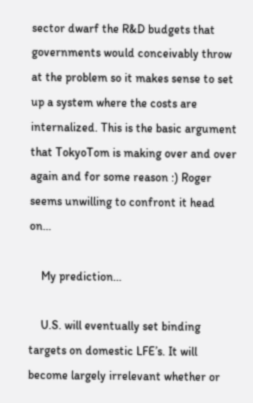sector dwarf the R&D budgets that governments would conceivably throw at the problem so it makes sense to set up a system where the costs are internalized. This is the basic argument that TokyoTom is making over and over again and for some reason :) Roger seems unwilling to confront it head on…

    My prediction…

    U.S. will eventually set binding targets on domestic LFE’s. It will become largely irrelevant whether or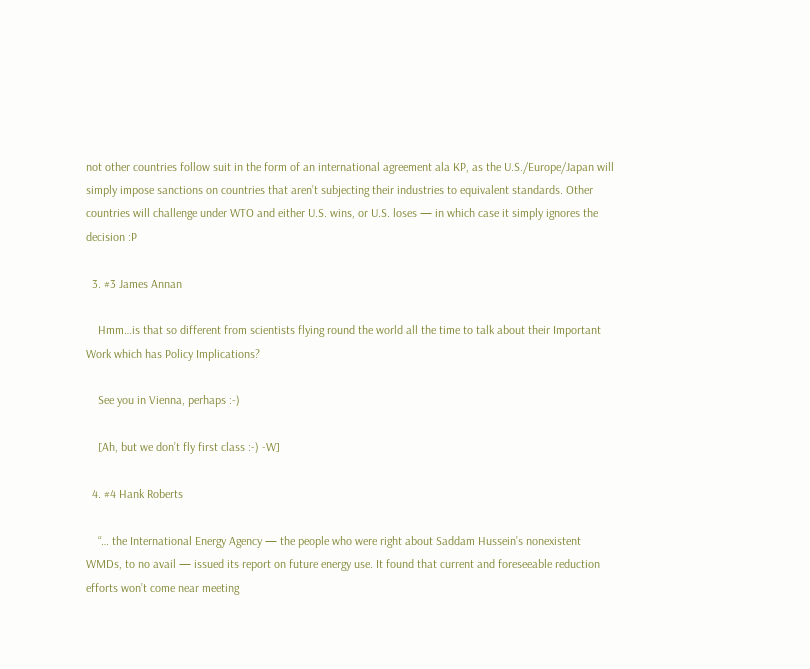not other countries follow suit in the form of an international agreement ala KP, as the U.S./Europe/Japan will simply impose sanctions on countries that aren’t subjecting their industries to equivalent standards. Other countries will challenge under WTO and either U.S. wins, or U.S. loses — in which case it simply ignores the decision :P

  3. #3 James Annan

    Hmm…is that so different from scientists flying round the world all the time to talk about their Important Work which has Policy Implications?

    See you in Vienna, perhaps :-)

    [Ah, but we don’t fly first class :-) -W]

  4. #4 Hank Roberts

    “… the International Energy Agency — the people who were right about Saddam Hussein’s nonexistent WMDs, to no avail — issued its report on future energy use. It found that current and foreseeable reduction efforts won’t come near meeting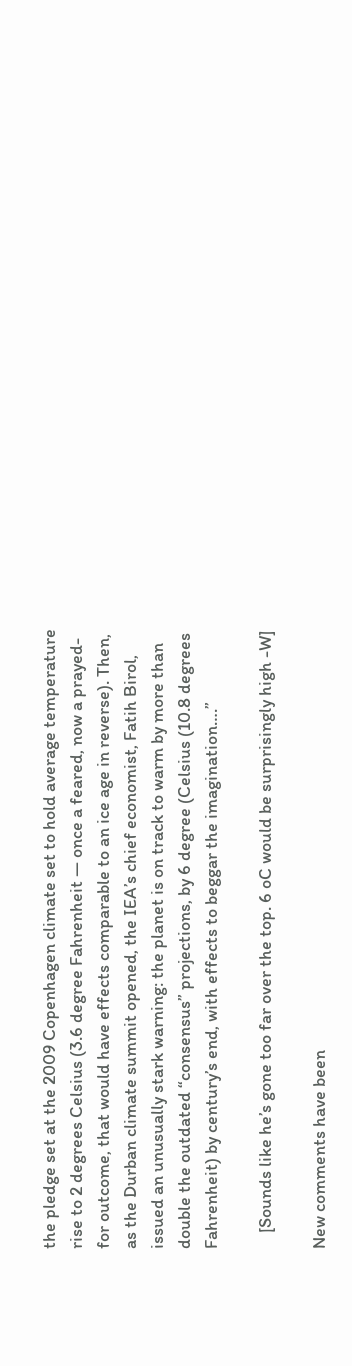the pledge set at the 2009 Copenhagen climate set to hold average temperature rise to 2 degrees Celsius (3.6 degree Fahrenheit — once a feared, now a prayed-for outcome, that would have effects comparable to an ice age in reverse). Then, as the Durban climate summit opened, the IEA’s chief economist, Fatih Birol, issued an unusually stark warning: the planet is on track to warm by more than double the outdated “consensus” projections, by 6 degree (Celsius (10.8 degrees Fahrenheit) by century’s end, with effects to beggar the imagination….”

    [Sounds like he’s gone too far over the top. 6 oC would be surprisingly high -W]

New comments have been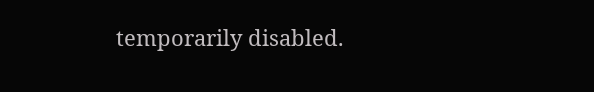temporarily disabled.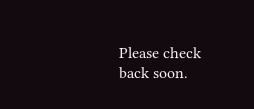Please check back soon.